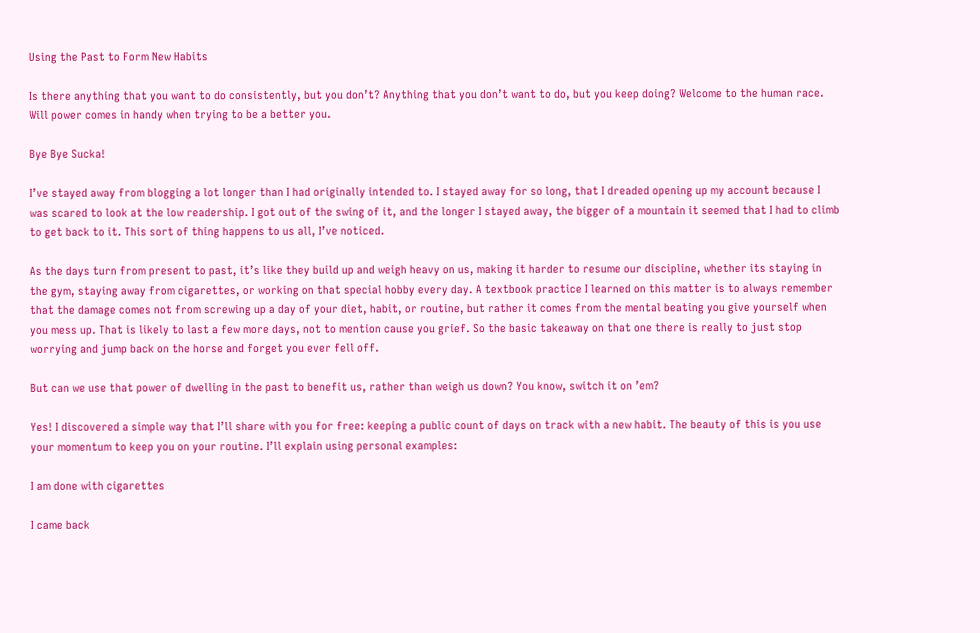Using the Past to Form New Habits

Is there anything that you want to do consistently, but you don’t? Anything that you don’t want to do, but you keep doing? Welcome to the human race. Will power comes in handy when trying to be a better you.

Bye Bye Sucka!

I’ve stayed away from blogging a lot longer than I had originally intended to. I stayed away for so long, that I dreaded opening up my account because I was scared to look at the low readership. I got out of the swing of it, and the longer I stayed away, the bigger of a mountain it seemed that I had to climb to get back to it. This sort of thing happens to us all, I’ve noticed.

As the days turn from present to past, it’s like they build up and weigh heavy on us, making it harder to resume our discipline, whether its staying in the gym, staying away from cigarettes, or working on that special hobby every day. A textbook practice I learned on this matter is to always remember that the damage comes not from screwing up a day of your diet, habit, or routine, but rather it comes from the mental beating you give yourself when you mess up. That is likely to last a few more days, not to mention cause you grief. So the basic takeaway on that one there is really to just stop worrying and jump back on the horse and forget you ever fell off.

But can we use that power of dwelling in the past to benefit us, rather than weigh us down? You know, switch it on ’em?

Yes! I discovered a simple way that I’ll share with you for free: keeping a public count of days on track with a new habit. The beauty of this is you use your momentum to keep you on your routine. I’ll explain using personal examples:

I am done with cigarettes

I came back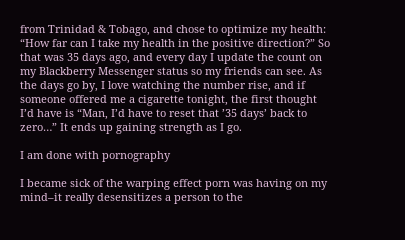from Trinidad & Tobago, and chose to optimize my health: “How far can I take my health in the positive direction?” So that was 35 days ago, and every day I update the count on my Blackberry Messenger status so my friends can see. As the days go by, I love watching the number rise, and if someone offered me a cigarette tonight, the first thought I’d have is “Man, I’d have to reset that ’35 days’ back to zero…” It ends up gaining strength as I go.

I am done with pornography

I became sick of the warping effect porn was having on my mind–it really desensitizes a person to the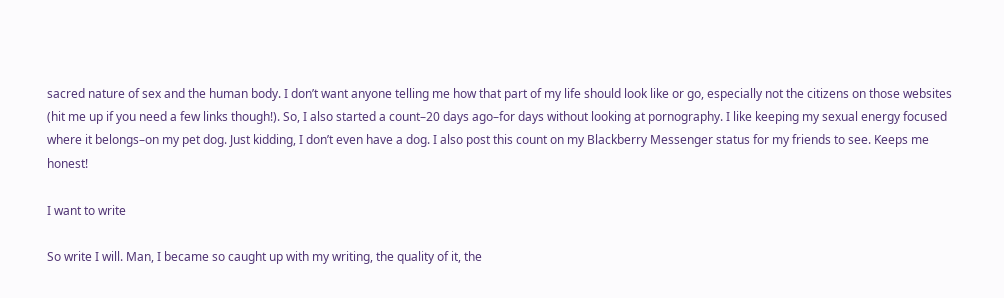sacred nature of sex and the human body. I don’t want anyone telling me how that part of my life should look like or go, especially not the citizens on those websites (hit me up if you need a few links though!). So, I also started a count–20 days ago–for days without looking at pornography. I like keeping my sexual energy focused where it belongs–on my pet dog. Just kidding, I don’t even have a dog. I also post this count on my Blackberry Messenger status for my friends to see. Keeps me honest!

I want to write

So write I will. Man, I became so caught up with my writing, the quality of it, the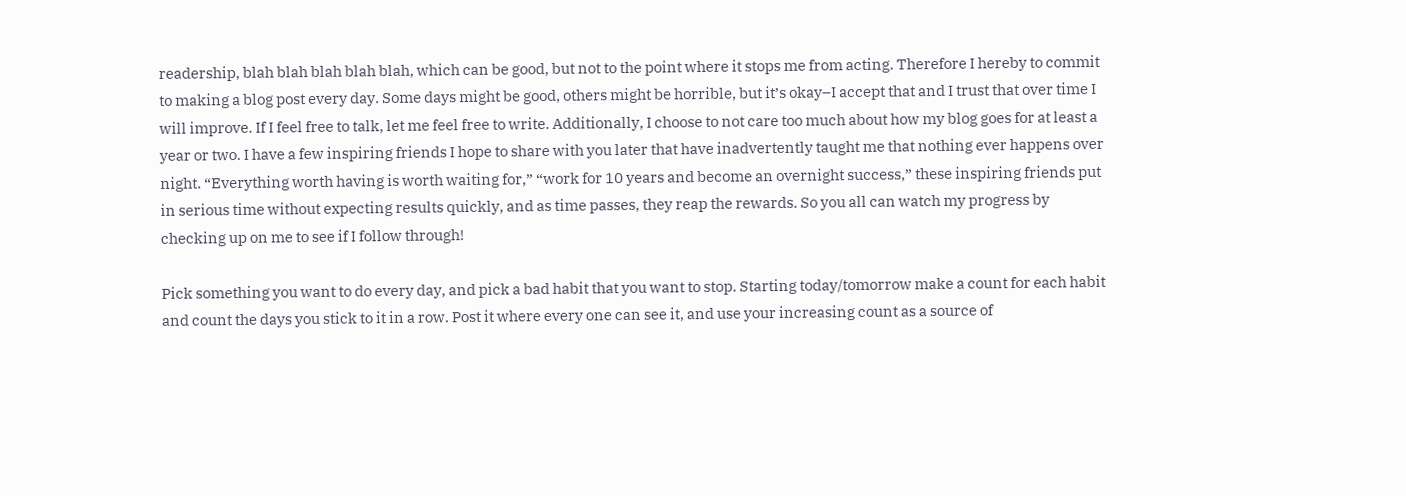readership, blah blah blah blah blah, which can be good, but not to the point where it stops me from acting. Therefore I hereby to commit to making a blog post every day. Some days might be good, others might be horrible, but it’s okay–I accept that and I trust that over time I will improve. If I feel free to talk, let me feel free to write. Additionally, I choose to not care too much about how my blog goes for at least a year or two. I have a few inspiring friends I hope to share with you later that have inadvertently taught me that nothing ever happens over night. “Everything worth having is worth waiting for,” “work for 10 years and become an overnight success,” these inspiring friends put in serious time without expecting results quickly, and as time passes, they reap the rewards. So you all can watch my progress by checking up on me to see if I follow through!

Pick something you want to do every day, and pick a bad habit that you want to stop. Starting today/tomorrow make a count for each habit and count the days you stick to it in a row. Post it where every one can see it, and use your increasing count as a source of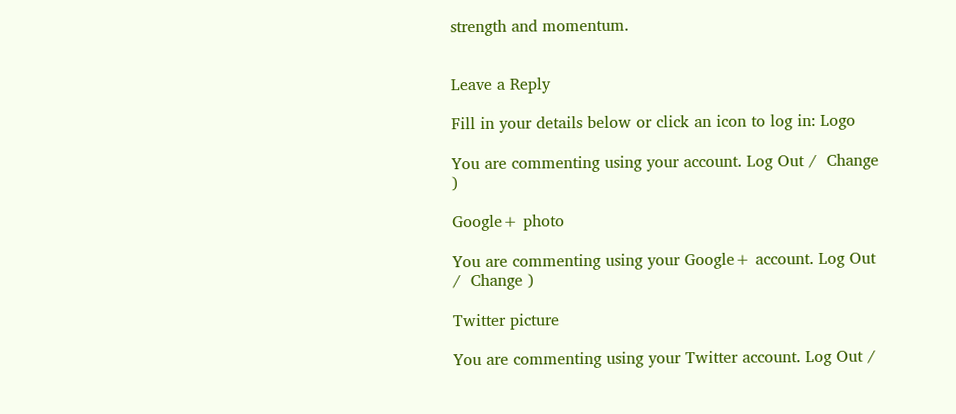strength and momentum.


Leave a Reply

Fill in your details below or click an icon to log in: Logo

You are commenting using your account. Log Out /  Change )

Google+ photo

You are commenting using your Google+ account. Log Out /  Change )

Twitter picture

You are commenting using your Twitter account. Log Out /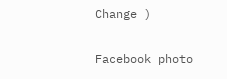Change )

Facebook photo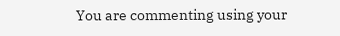You are commenting using your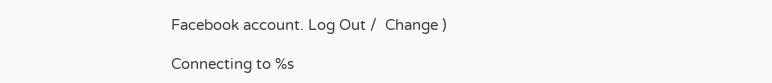Facebook account. Log Out /  Change )

Connecting to %s